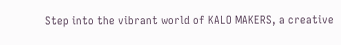Step into the vibrant world of KALO MAKERS, a creative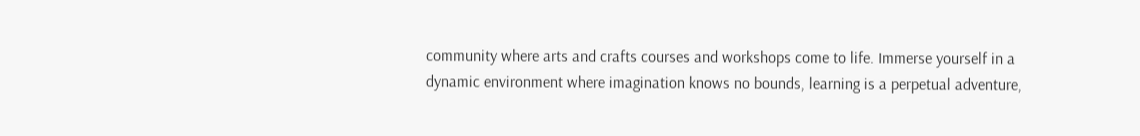community where arts and crafts courses and workshops come to life. Immerse yourself in a dynamic environment where imagination knows no bounds, learning is a perpetual adventure,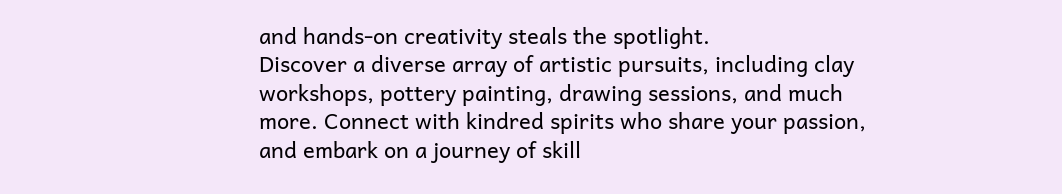and hands-on creativity steals the spotlight.
Discover a diverse array of artistic pursuits, including clay workshops, pottery painting, drawing sessions, and much more. Connect with kindred spirits who share your passion, and embark on a journey of skill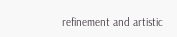refinement and artistic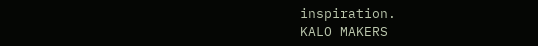inspiration.
KALO MAKERS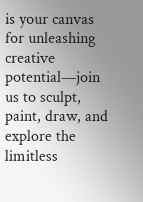is your canvas for unleashing creative potential—join us to sculpt, paint, draw, and explore the limitless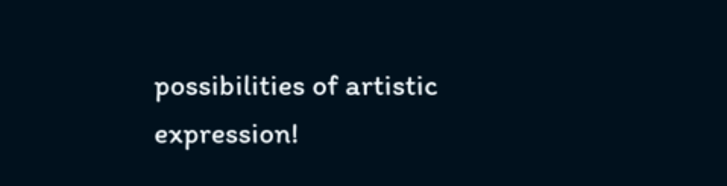possibilities of artistic expression!